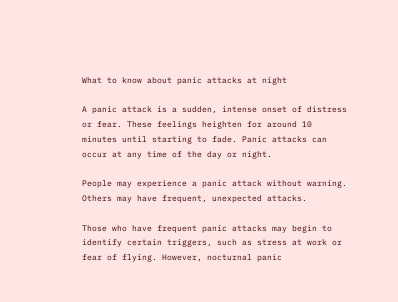What to know about panic attacks at night

A panic attack is a sudden, intense onset of distress or fear. These feelings heighten for around 10 minutes until starting to fade. Panic attacks can occur at any time of the day or night.

People may experience a panic attack without warning. Others may have frequent, unexpected attacks.

Those who have frequent panic attacks may begin to identify certain triggers, such as stress at work or fear of flying. However, nocturnal panic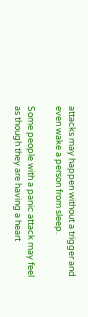attacks may happen without a trigger and even wake a person from sleep.

Some people with a panic attack may feel as though they are having a heart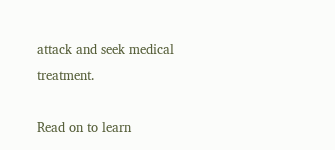attack and seek medical treatment.

Read on to learn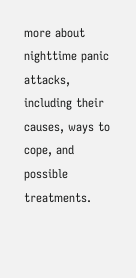more about nighttime panic attacks, including their causes, ways to cope, and possible treatments.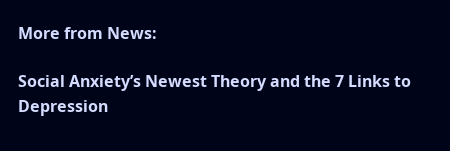More from News:

Social Anxiety’s Newest Theory and the 7 Links to Depression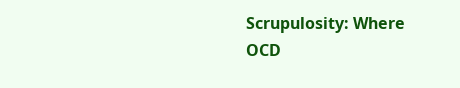Scrupulosity: Where OCD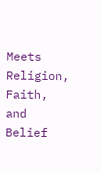Meets Religion, Faith, and Belief